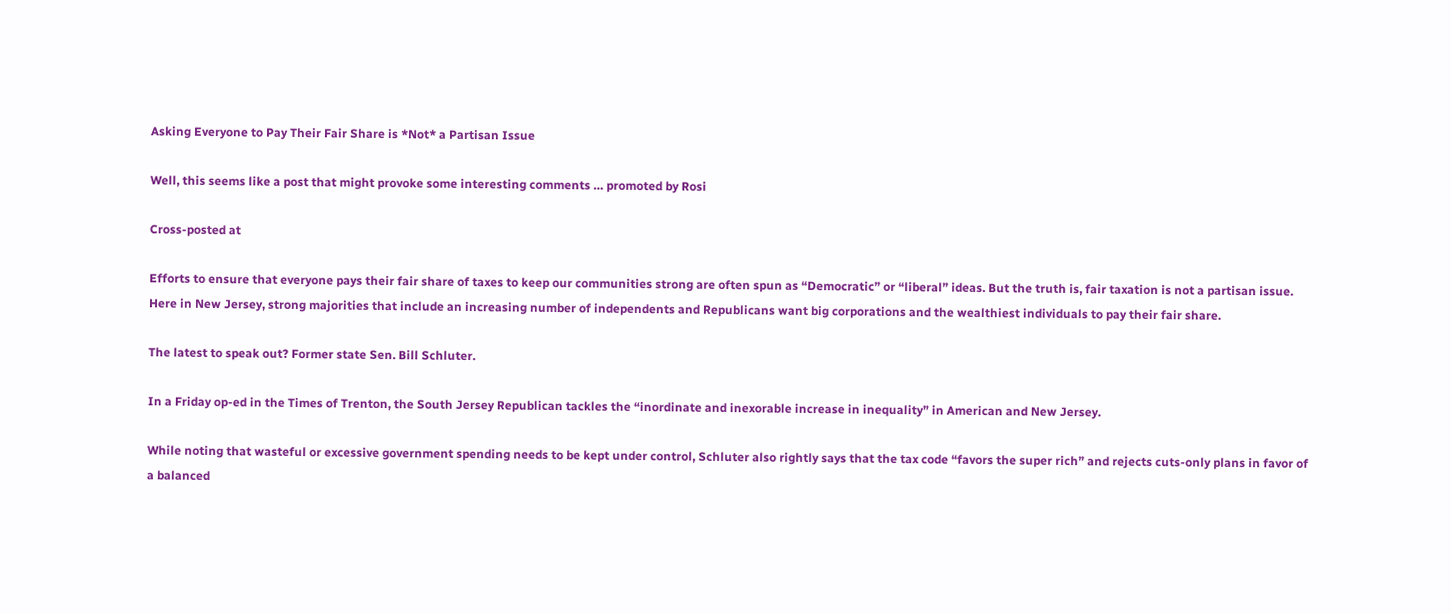Asking Everyone to Pay Their Fair Share is *Not* a Partisan Issue

Well, this seems like a post that might provoke some interesting comments … promoted by Rosi

Cross-posted at

Efforts to ensure that everyone pays their fair share of taxes to keep our communities strong are often spun as “Democratic” or “liberal” ideas. But the truth is, fair taxation is not a partisan issue. Here in New Jersey, strong majorities that include an increasing number of independents and Republicans want big corporations and the wealthiest individuals to pay their fair share.

The latest to speak out? Former state Sen. Bill Schluter.

In a Friday op-ed in the Times of Trenton, the South Jersey Republican tackles the “inordinate and inexorable increase in inequality” in American and New Jersey.

While noting that wasteful or excessive government spending needs to be kept under control, Schluter also rightly says that the tax code “favors the super rich” and rejects cuts-only plans in favor of a balanced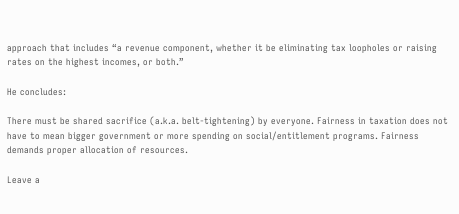approach that includes “a revenue component, whether it be eliminating tax loopholes or raising rates on the highest incomes, or both.”

He concludes:

There must be shared sacrifice (a.k.a. belt-tightening) by everyone. Fairness in taxation does not have to mean bigger government or more spending on social/entitlement programs. Fairness demands proper allocation of resources.

Leave a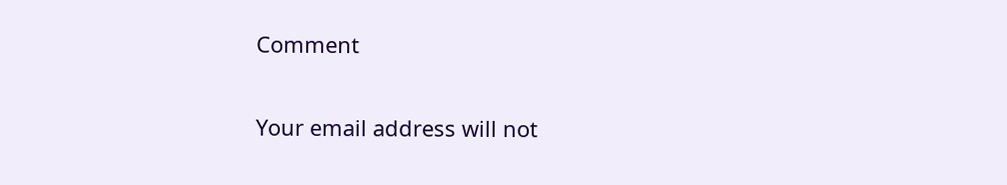Comment

Your email address will not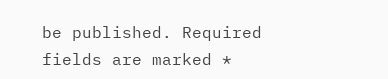be published. Required fields are marked *